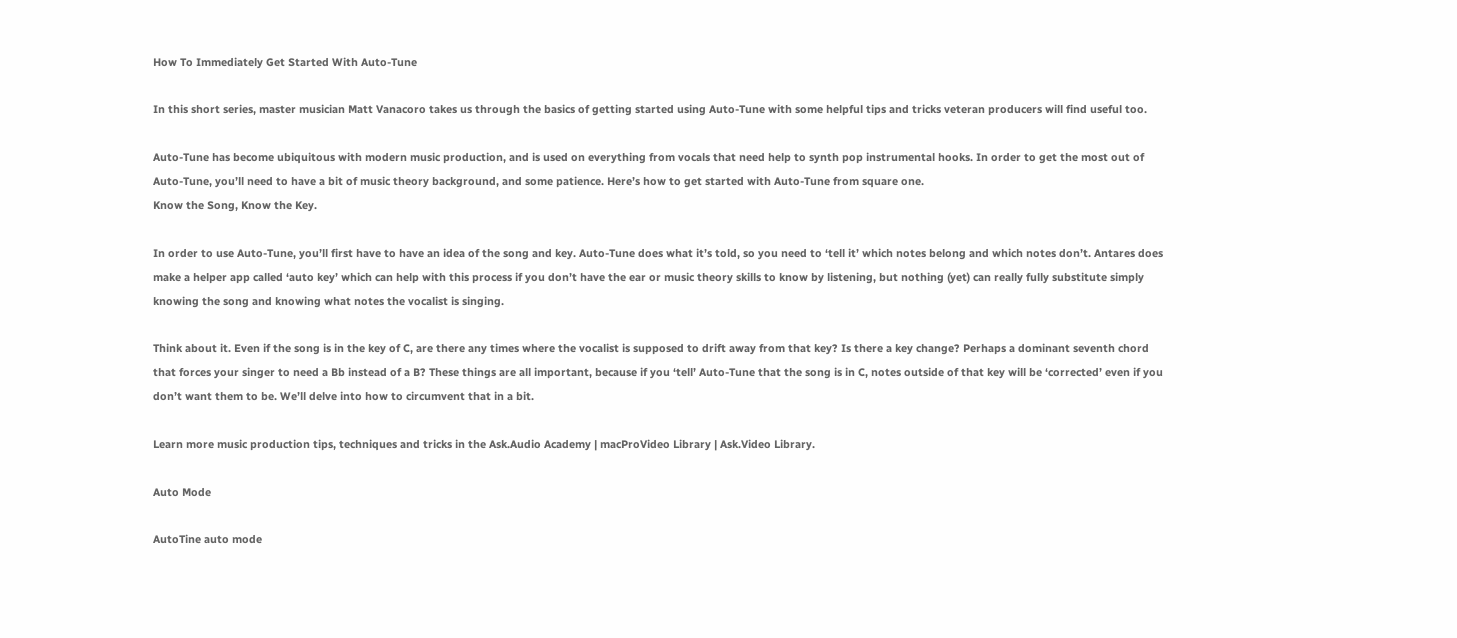How To Immediately Get Started With Auto-Tune

In this short series, master musician Matt Vanacoro takes us through the basics of getting started using Auto-Tune with some helpful tips and tricks veteran producers will find useful too.

Auto-Tune has become ubiquitous with modern music production, and is used on everything from vocals that need help to synth pop instrumental hooks. In order to get the most out of Auto-Tune, you’ll need to have a bit of music theory background, and some patience. Here’s how to get started with Auto-Tune from square one.
Know the Song, Know the Key.

In order to use Auto-Tune, you’ll first have to have an idea of the song and key. Auto-Tune does what it’s told, so you need to ‘tell it’ which notes belong and which notes don’t. Antares does make a helper app called ‘auto key’ which can help with this process if you don’t have the ear or music theory skills to know by listening, but nothing (yet) can really fully substitute simply knowing the song and knowing what notes the vocalist is singing.

Think about it. Even if the song is in the key of C, are there any times where the vocalist is supposed to drift away from that key? Is there a key change? Perhaps a dominant seventh chord that forces your singer to need a Bb instead of a B? These things are all important, because if you ‘tell’ Auto-Tune that the song is in C, notes outside of that key will be ‘corrected’ even if you don’t want them to be. We’ll delve into how to circumvent that in a bit.

Learn more music production tips, techniques and tricks in the Ask.Audio Academy | macProVideo Library | Ask.Video Library.

Auto Mode

AutoTine auto mode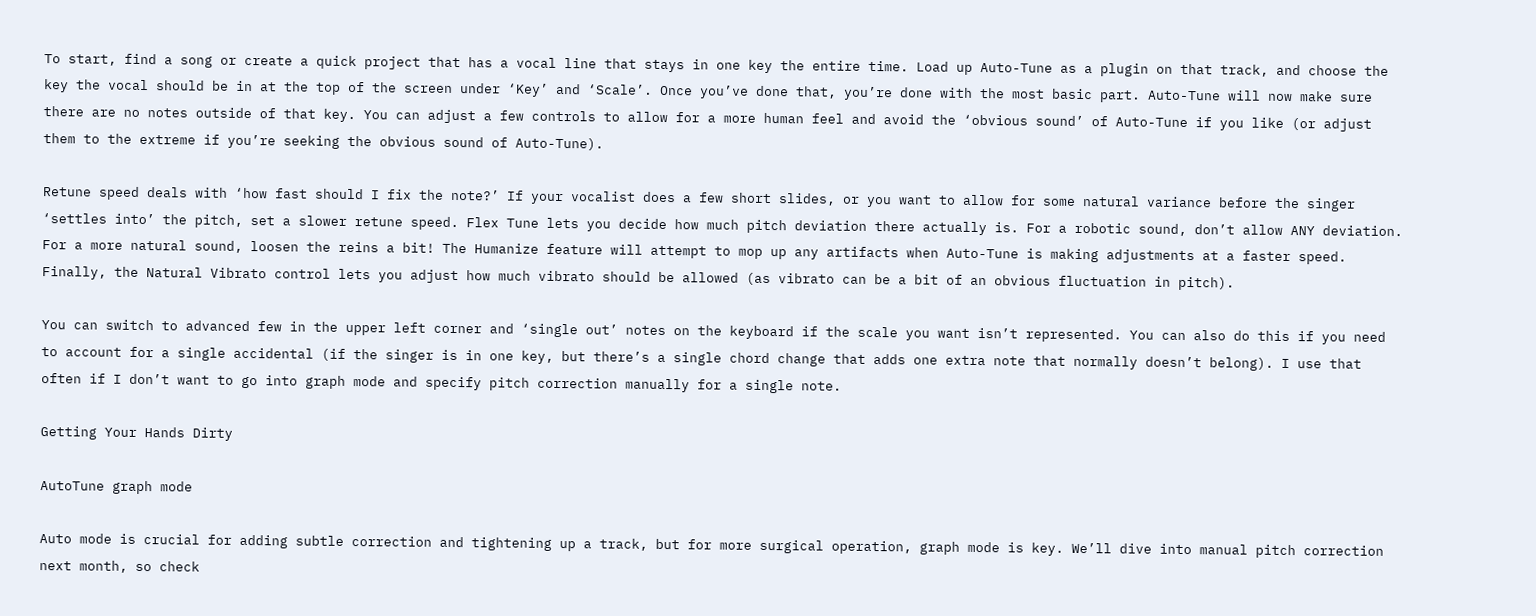To start, find a song or create a quick project that has a vocal line that stays in one key the entire time. Load up Auto-Tune as a plugin on that track, and choose the key the vocal should be in at the top of the screen under ‘Key’ and ‘Scale’. Once you’ve done that, you’re done with the most basic part. Auto-Tune will now make sure there are no notes outside of that key. You can adjust a few controls to allow for a more human feel and avoid the ‘obvious sound’ of Auto-Tune if you like (or adjust them to the extreme if you’re seeking the obvious sound of Auto-Tune).

Retune speed deals with ‘how fast should I fix the note?’ If your vocalist does a few short slides, or you want to allow for some natural variance before the singer ‘settles into’ the pitch, set a slower retune speed. Flex Tune lets you decide how much pitch deviation there actually is. For a robotic sound, don’t allow ANY deviation. For a more natural sound, loosen the reins a bit! The Humanize feature will attempt to mop up any artifacts when Auto-Tune is making adjustments at a faster speed. Finally, the Natural Vibrato control lets you adjust how much vibrato should be allowed (as vibrato can be a bit of an obvious fluctuation in pitch).

You can switch to advanced few in the upper left corner and ‘single out’ notes on the keyboard if the scale you want isn’t represented. You can also do this if you need to account for a single accidental (if the singer is in one key, but there’s a single chord change that adds one extra note that normally doesn’t belong). I use that often if I don’t want to go into graph mode and specify pitch correction manually for a single note.

Getting Your Hands Dirty

AutoTune graph mode

Auto mode is crucial for adding subtle correction and tightening up a track, but for more surgical operation, graph mode is key. We’ll dive into manual pitch correction next month, so check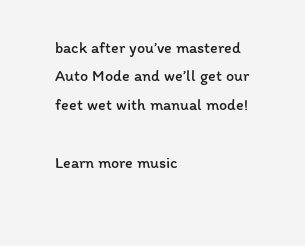back after you’ve mastered Auto Mode and we’ll get our feet wet with manual mode!

Learn more music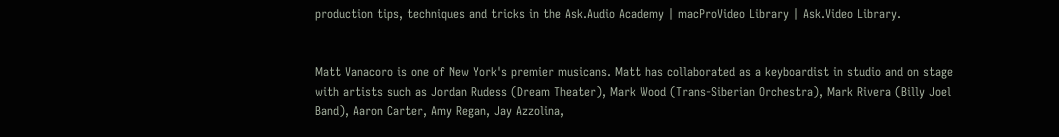production tips, techniques and tricks in the Ask.Audio Academy | macProVideo Library | Ask.Video Library.


Matt Vanacoro is one of New York's premier musicans. Matt has collaborated as a keyboardist in studio and on stage with artists such as Jordan Rudess (Dream Theater), Mark Wood (Trans-Siberian Orchestra), Mark Rivera (Billy Joel Band), Aaron Carter, Amy Regan, Jay Azzolina,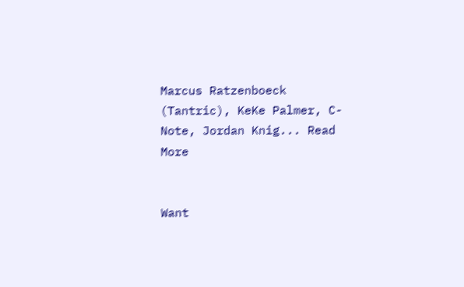Marcus Ratzenboeck (Tantric), KeKe Palmer, C-Note, Jordan Knig... Read More


Want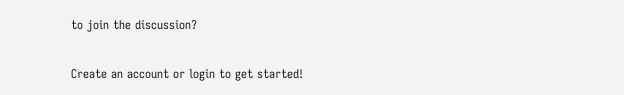to join the discussion?

Create an account or login to get started!